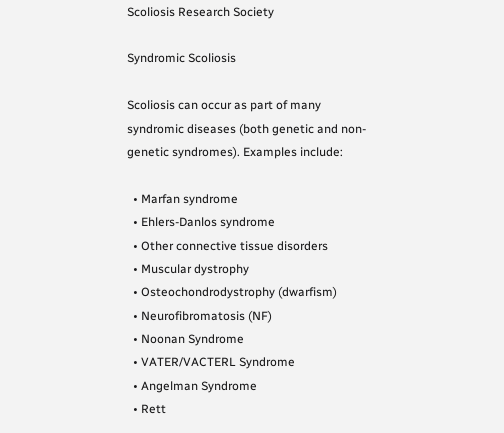Scoliosis Research Society

Syndromic Scoliosis

Scoliosis can occur as part of many syndromic diseases (both genetic and non-genetic syndromes). Examples include:

  • Marfan syndrome
  • Ehlers-Danlos syndrome
  • Other connective tissue disorders
  • Muscular dystrophy
  • Osteochondrodystrophy (dwarfism)
  • Neurofibromatosis (NF)
  • Noonan Syndrome
  • VATER/VACTERL Syndrome
  • Angelman Syndrome
  • Rett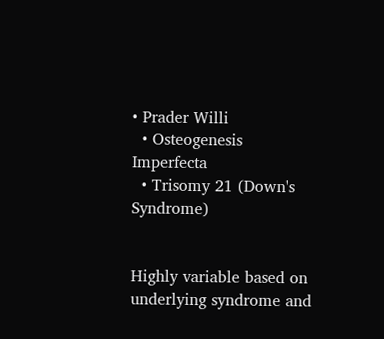• Prader Willi
  • Osteogenesis Imperfecta
  • Trisomy 21 (Down's Syndrome)


Highly variable based on underlying syndrome and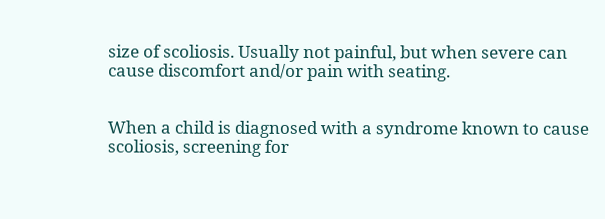size of scoliosis. Usually not painful, but when severe can cause discomfort and/or pain with seating.


When a child is diagnosed with a syndrome known to cause scoliosis, screening for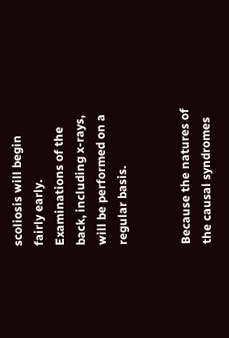scoliosis will begin fairly early. Examinations of the back, including x-rays, will be performed on a regular basis.


Because the natures of the causal syndromes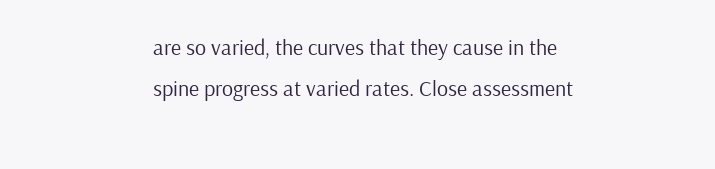are so varied, the curves that they cause in the spine progress at varied rates. Close assessment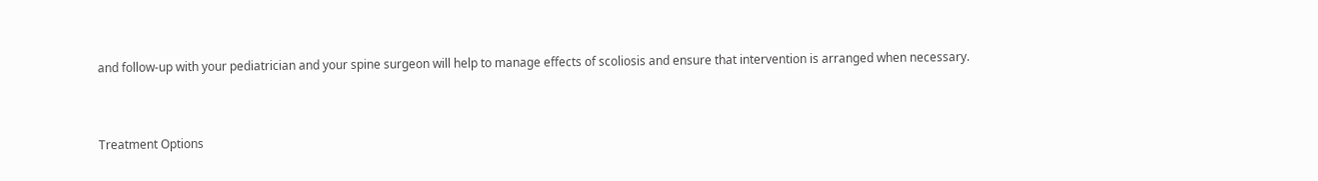and follow-up with your pediatrician and your spine surgeon will help to manage effects of scoliosis and ensure that intervention is arranged when necessary.


Treatment Options